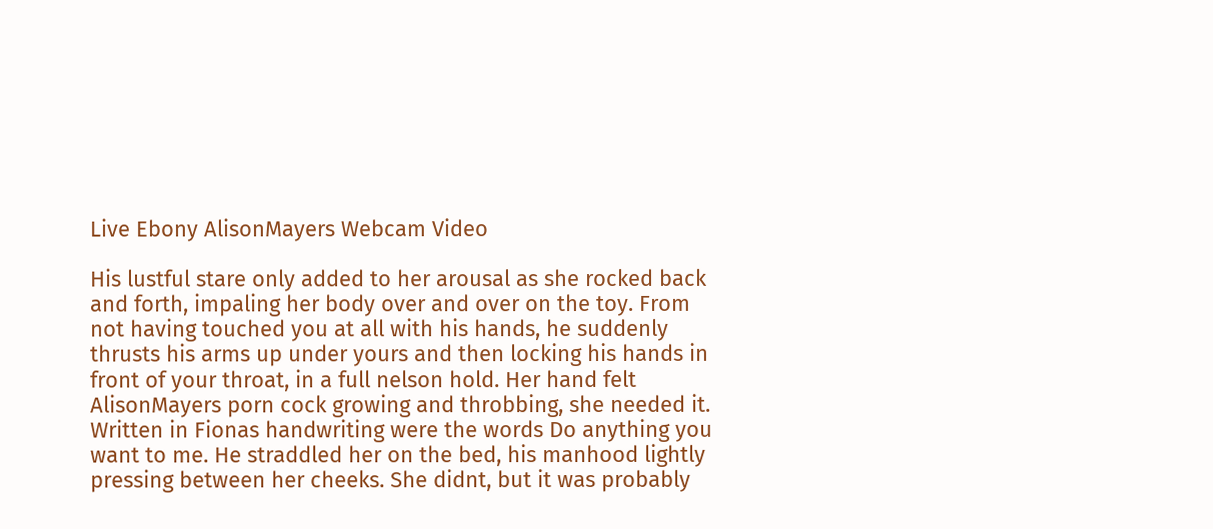Live Ebony AlisonMayers Webcam Video

His lustful stare only added to her arousal as she rocked back and forth, impaling her body over and over on the toy. From not having touched you at all with his hands, he suddenly thrusts his arms up under yours and then locking his hands in front of your throat, in a full nelson hold. Her hand felt AlisonMayers porn cock growing and throbbing, she needed it. Written in Fionas handwriting were the words Do anything you want to me. He straddled her on the bed, his manhood lightly pressing between her cheeks. She didnt, but it was probably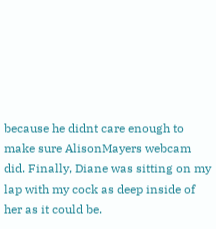because he didnt care enough to make sure AlisonMayers webcam did. Finally, Diane was sitting on my lap with my cock as deep inside of her as it could be.